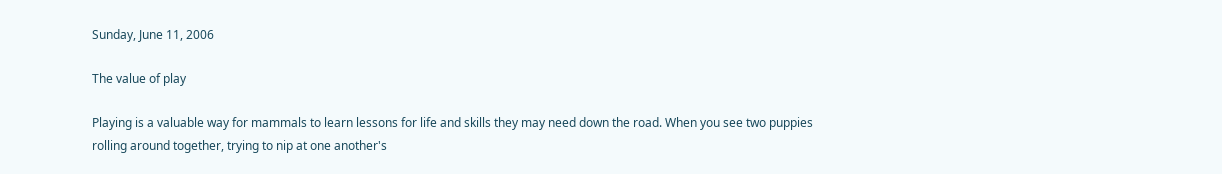Sunday, June 11, 2006

The value of play

Playing is a valuable way for mammals to learn lessons for life and skills they may need down the road. When you see two puppies rolling around together, trying to nip at one another's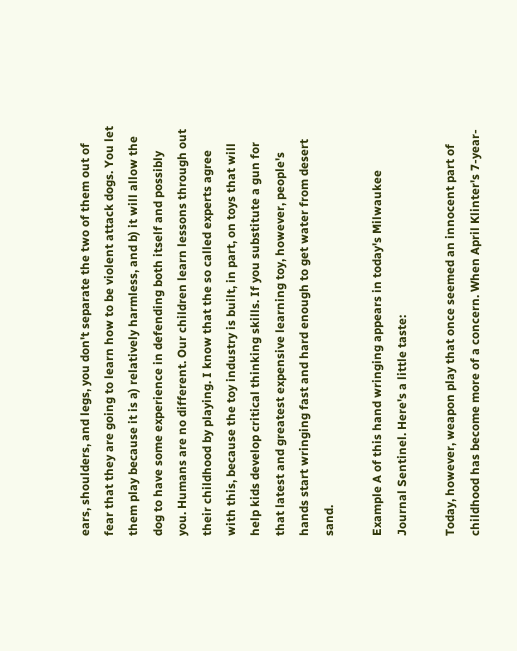ears, shoulders, and legs, you don't separate the two of them out of fear that they are going to learn how to be violent attack dogs. You let them play because it is a) relatively harmless, and b) it will allow the dog to have some experience in defending both itself and possibly you. Humans are no different. Our children learn lessons through out their childhood by playing. I know that the so called experts agree with this, because the toy industry is built, in part, on toys that will help kids develop critical thinking skills. If you substitute a gun for that latest and greatest expensive learning toy, however, people's hands start wringing fast and hard enough to get water from desert sand.

Example A of this hand wringing appears in today's Milwaukee Journal Sentinel. Here's a little taste:

Today, however, weapon play that once seemed an innocent part of childhood has become more of a concern. When April Klinter's 7-year-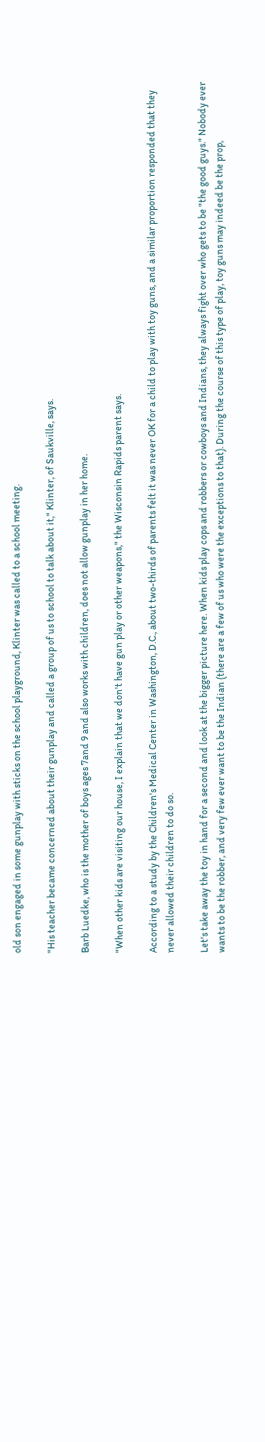old son engaged in some gunplay with sticks on the school playground, Klinter was called to a school meeting.

"His teacher became concerned about their gunplay and called a group of us to school to talk about it," Klinter, of Saukville, says.

Barb Luedke, who is the mother of boys ages 7and 9 and also works with children, does not allow gunplay in her home.

"When other kids are visiting our house, I explain that we don't have gun play or other weapons," the Wisconsin Rapids parent says.

According to a study by the Children's Medical Center in Washington, D.C., about two-thirds of parents felt it was never OK for a child to play with toy guns, and a similar proportion responded that they never allowed their children to do so.

Let's take away the toy in hand for a second and look at the bigger picture here. When kids play cops and robbers or cowboys and Indians, they always fight over who gets to be "the good guys." Nobody ever wants to be the robber, and very few ever want to be the Indian (there are a few of us who were the exceptions to that). During the course of this type of play, toy guns may indeed be the prop,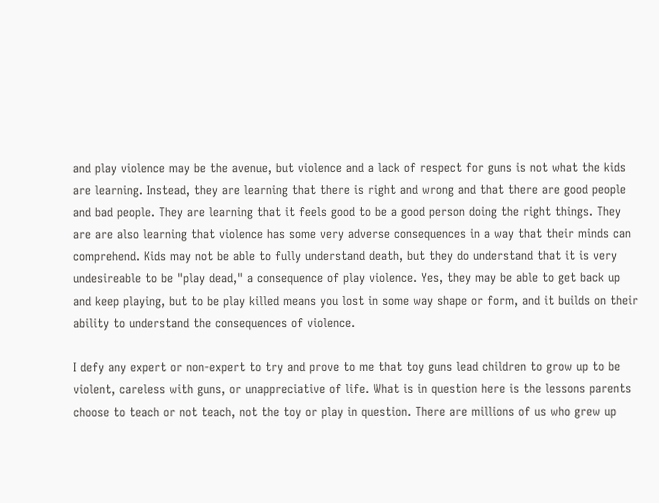and play violence may be the avenue, but violence and a lack of respect for guns is not what the kids are learning. Instead, they are learning that there is right and wrong and that there are good people and bad people. They are learning that it feels good to be a good person doing the right things. They are are also learning that violence has some very adverse consequences in a way that their minds can comprehend. Kids may not be able to fully understand death, but they do understand that it is very undesireable to be "play dead," a consequence of play violence. Yes, they may be able to get back up and keep playing, but to be play killed means you lost in some way shape or form, and it builds on their ability to understand the consequences of violence.

I defy any expert or non-expert to try and prove to me that toy guns lead children to grow up to be violent, careless with guns, or unappreciative of life. What is in question here is the lessons parents choose to teach or not teach, not the toy or play in question. There are millions of us who grew up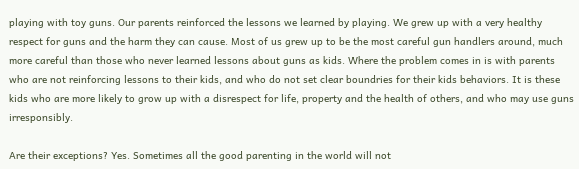playing with toy guns. Our parents reinforced the lessons we learned by playing. We grew up with a very healthy respect for guns and the harm they can cause. Most of us grew up to be the most careful gun handlers around, much more careful than those who never learned lessons about guns as kids. Where the problem comes in is with parents who are not reinforcing lessons to their kids, and who do not set clear boundries for their kids behaviors. It is these kids who are more likely to grow up with a disrespect for life, property and the health of others, and who may use guns irresponsibly.

Are their exceptions? Yes. Sometimes all the good parenting in the world will not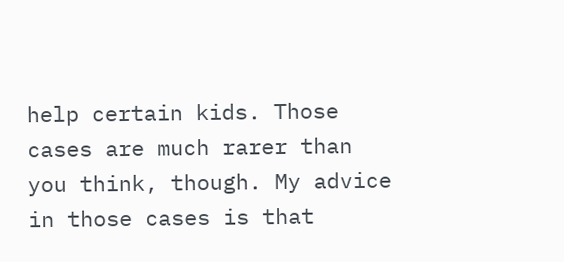help certain kids. Those cases are much rarer than you think, though. My advice in those cases is that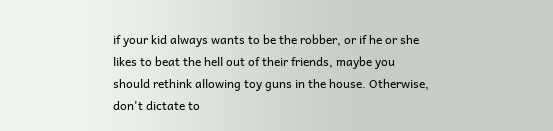if your kid always wants to be the robber, or if he or she likes to beat the hell out of their friends, maybe you should rethink allowing toy guns in the house. Otherwise, don't dictate to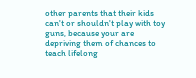other parents that their kids can't or shouldn't play with toy guns, because your are depriving them of chances to teach lifelong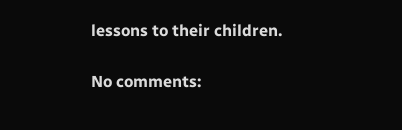lessons to their children.

No comments: